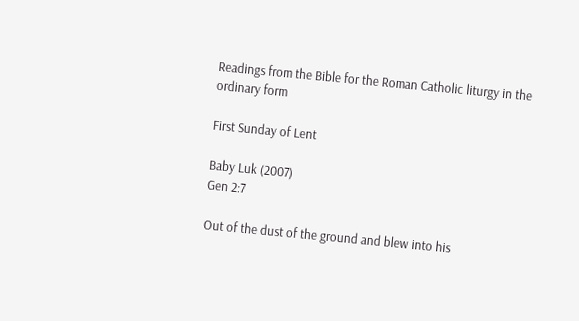Readings from the Bible for the Roman Catholic liturgy in the ordinary form

First Sunday of Lent

Baby Luk (2007)
Gen 2:7

Out of the dust of the ground and blew into his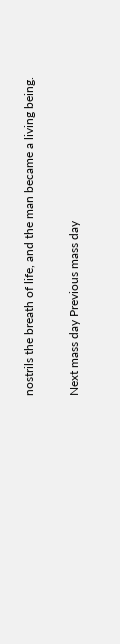nostrils the breath of life, and the man became a living being.

Next mass day Previous mass day